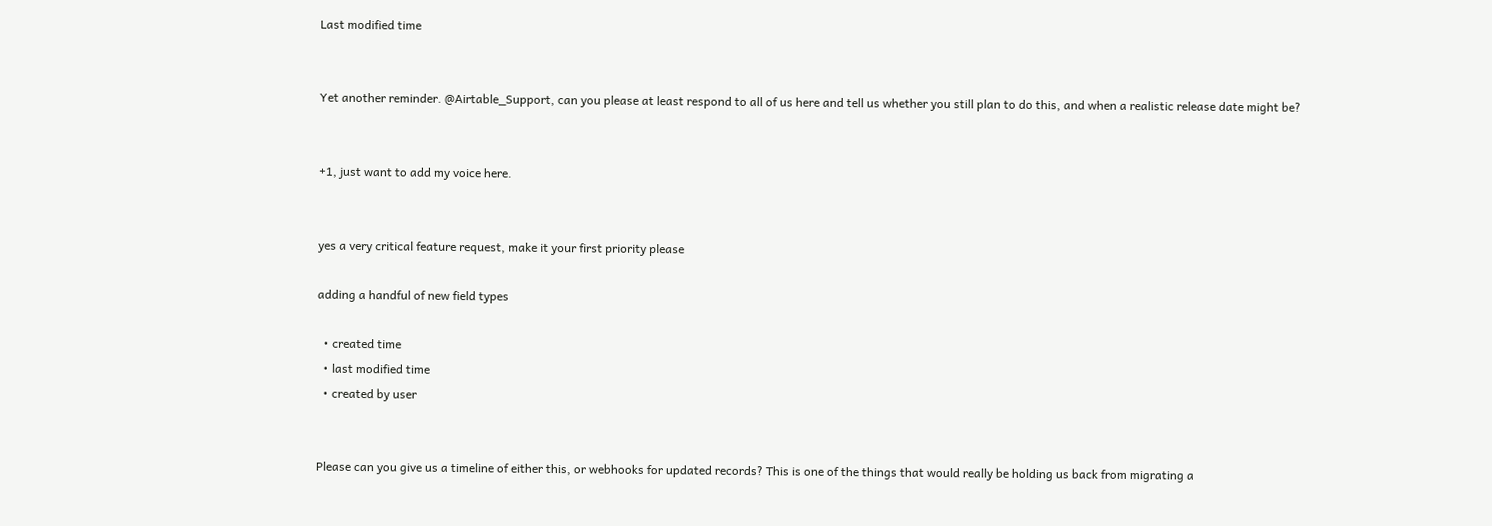Last modified time


Yet another reminder. @Airtable_Support, can you please at least respond to all of us here and tell us whether you still plan to do this, and when a realistic release date might be?


+1, just want to add my voice here.


yes a very critical feature request, make it your first priority please

adding a handful of new field types

  • created time
  • last modified time
  • created by user


Please can you give us a timeline of either this, or webhooks for updated records? This is one of the things that would really be holding us back from migrating a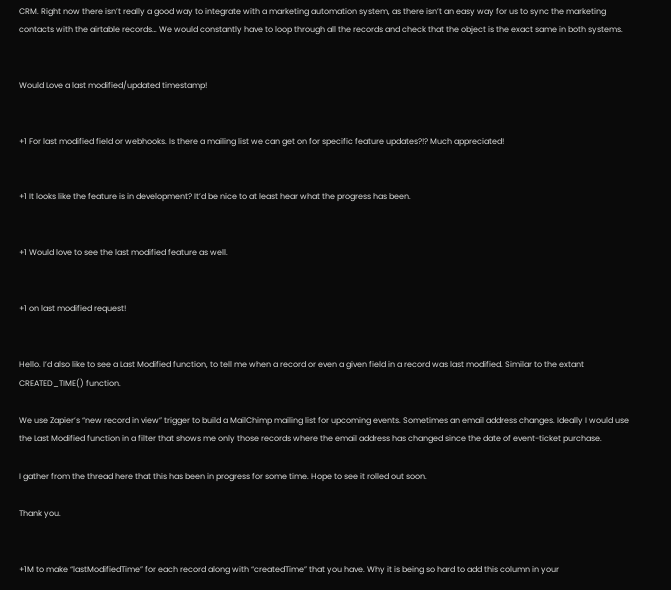CRM. Right now there isn’t really a good way to integrate with a marketing automation system, as there isn’t an easy way for us to sync the marketing contacts with the airtable records… We would constantly have to loop through all the records and check that the object is the exact same in both systems.


Would Love a last modified/updated timestamp!


+1 For last modified field or webhooks. Is there a mailing list we can get on for specific feature updates?!? Much appreciated!


+1 It looks like the feature is in development? It’d be nice to at least hear what the progress has been.


+1 Would love to see the last modified feature as well.


+1 on last modified request!


Hello. I’d also like to see a Last Modified function, to tell me when a record or even a given field in a record was last modified. Similar to the extant CREATED_TIME() function.

We use Zapier’s “new record in view” trigger to build a MailChimp mailing list for upcoming events. Sometimes an email address changes. Ideally I would use the Last Modified function in a filter that shows me only those records where the email address has changed since the date of event-ticket purchase.

I gather from the thread here that this has been in progress for some time. Hope to see it rolled out soon.

Thank you.


+1M to make “lastModifiedTime” for each record along with “createdTime” that you have. Why it is being so hard to add this column in your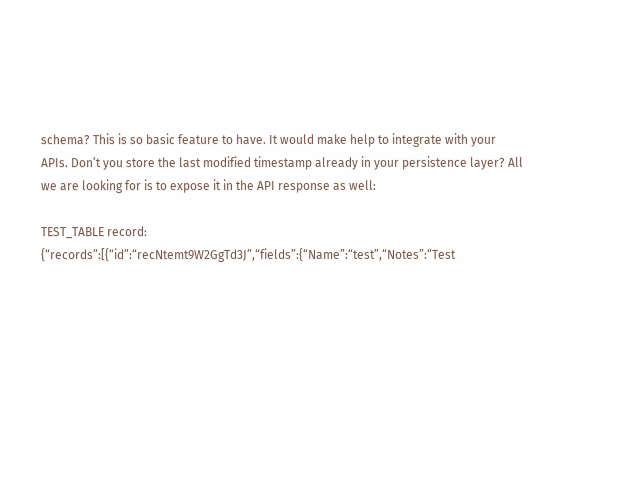schema? This is so basic feature to have. It would make help to integrate with your APIs. Don’t you store the last modified timestamp already in your persistence layer? All we are looking for is to expose it in the API response as well:

TEST_TABLE record: {“records”:[{“id”:“recNtemt9W2GgTd3J”,“fields”:{“Name”:“test”,“Notes”:“Test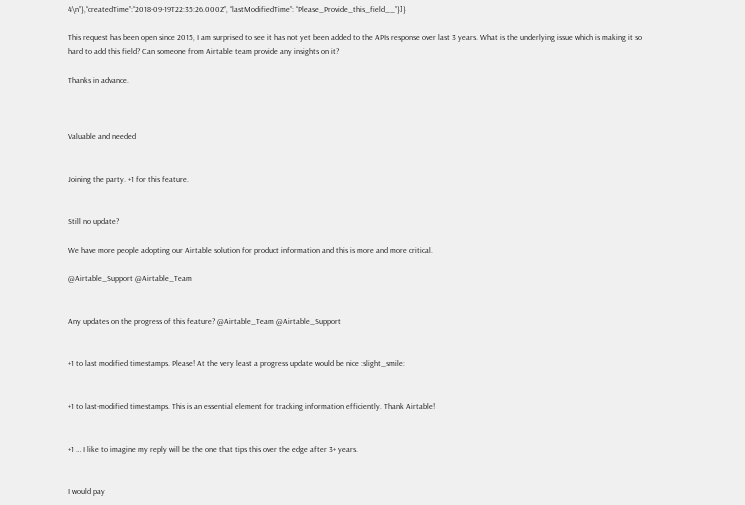4\n”},“createdTime”:“2018-09-19T22:35:26.000Z”, “lastModifiedTime”: “Please_Provide_this_field__”}]}

This request has been open since 2015, I am surprised to see it has not yet been added to the APIs response over last 3 years. What is the underlying issue which is making it so hard to add this field? Can someone from Airtable team provide any insights on it?

Thanks in advance.



Valuable and needed


Joining the party. +1 for this feature.


Still no update?

We have more people adopting our Airtable solution for product information and this is more and more critical.

@Airtable_Support @Airtable_Team


Any updates on the progress of this feature? @Airtable_Team @Airtable_Support


+1 to last modified timestamps. Please! At the very least a progress update would be nice :slight_smile:


+1 to last-modified timestamps. This is an essential element for tracking information efficiently. Thank Airtable!


+1 … I like to imagine my reply will be the one that tips this over the edge after 3+ years.


I would pay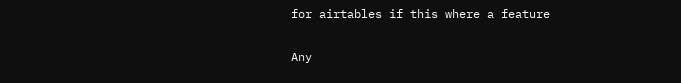for airtables if this where a feature


Any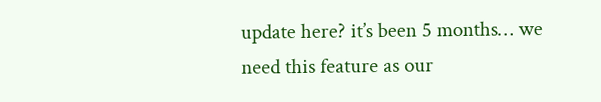update here? it’s been 5 months… we need this feature as our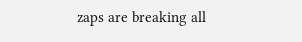zaps are breaking all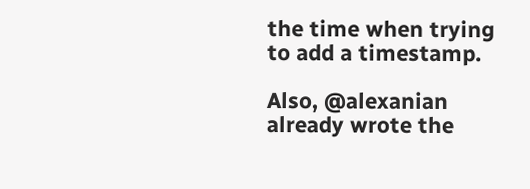the time when trying to add a timestamp.

Also, @alexanian already wrote the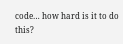code… how hard is it to do this?